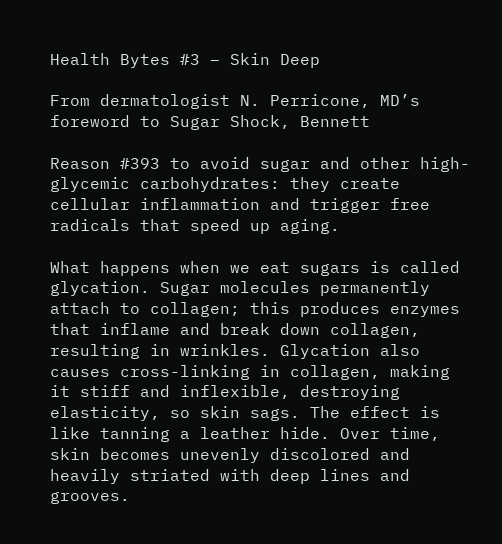Health Bytes #3 – Skin Deep

From dermatologist N. Perricone, MD’s foreword to Sugar Shock, Bennett

Reason #393 to avoid sugar and other high-glycemic carbohydrates: they create cellular inflammation and trigger free radicals that speed up aging.

What happens when we eat sugars is called glycation. Sugar molecules permanently attach to collagen; this produces enzymes that inflame and break down collagen, resulting in wrinkles. Glycation also causes cross-linking in collagen, making it stiff and inflexible, destroying elasticity, so skin sags. The effect is like tanning a leather hide. Over time, skin becomes unevenly discolored and heavily striated with deep lines and grooves.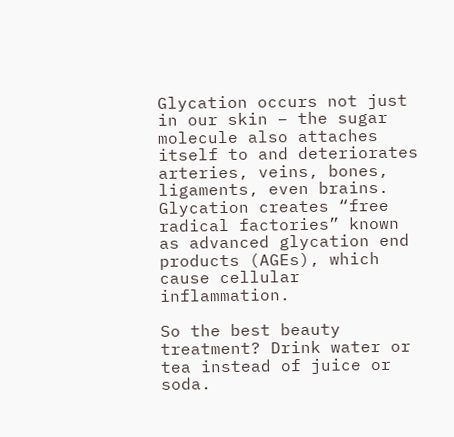Glycation occurs not just in our skin – the sugar molecule also attaches itself to and deteriorates arteries, veins, bones, ligaments, even brains. Glycation creates “free radical factories” known as advanced glycation end products (AGEs), which cause cellular inflammation.

So the best beauty treatment? Drink water or tea instead of juice or soda.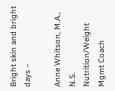Bright skin and bright days –

Anne Whitson, M.A., N.S.
Nutrition/Weight Mgmt Coach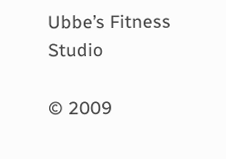Ubbe’s Fitness Studio

© 2009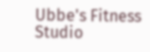Ubbe's Fitness Studio